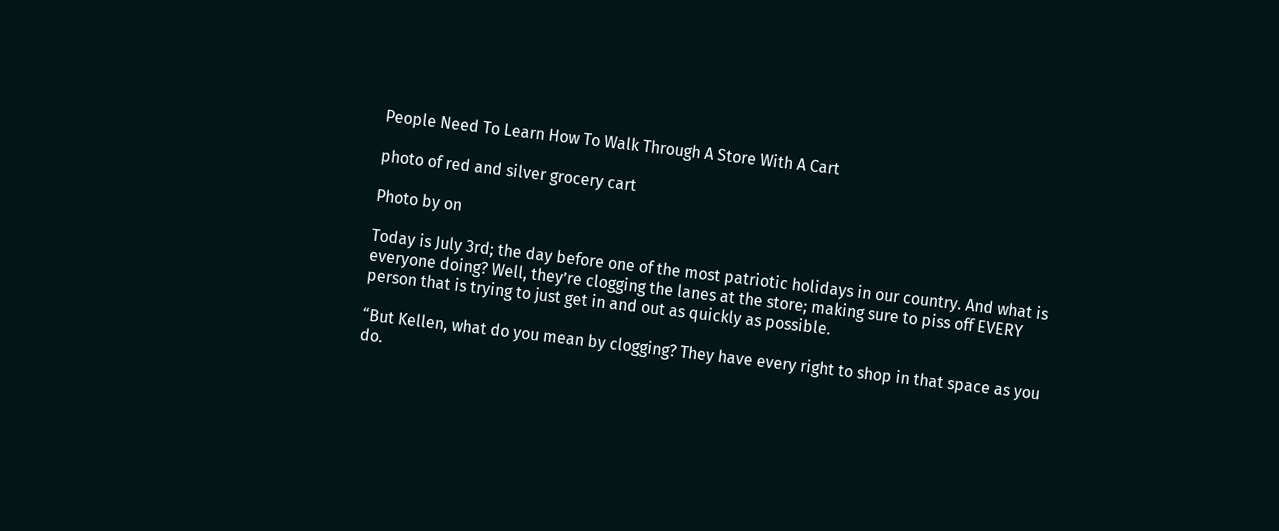People Need To Learn How To Walk Through A Store With A Cart

photo of red and silver grocery cart

Photo by on

Today is July 3rd; the day before one of the most patriotic holidays in our country. And what is everyone doing? Well, they’re clogging the lanes at the store; making sure to piss off EVERY person that is trying to just get in and out as quickly as possible.

“But Kellen, what do you mean by clogging? They have every right to shop in that space as you do.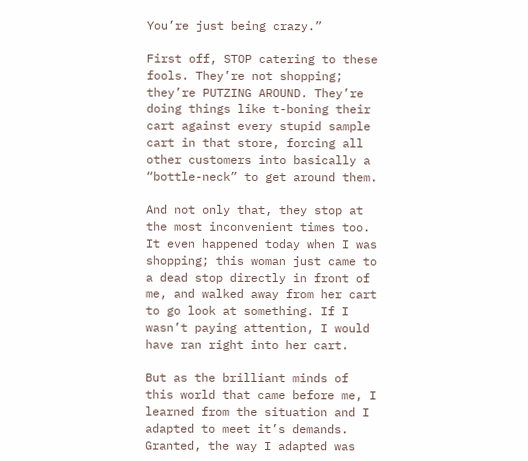You’re just being crazy.”

First off, STOP catering to these fools. They’re not shopping; they’re PUTZING AROUND. They’re doing things like t-boning their cart against every stupid sample cart in that store, forcing all other customers into basically a “bottle-neck” to get around them.

And not only that, they stop at the most inconvenient times too. It even happened today when I was shopping; this woman just came to a dead stop directly in front of me, and walked away from her cart to go look at something. If I wasn’t paying attention, I would have ran right into her cart.

But as the brilliant minds of this world that came before me, I learned from the situation and I adapted to meet it’s demands. Granted, the way I adapted was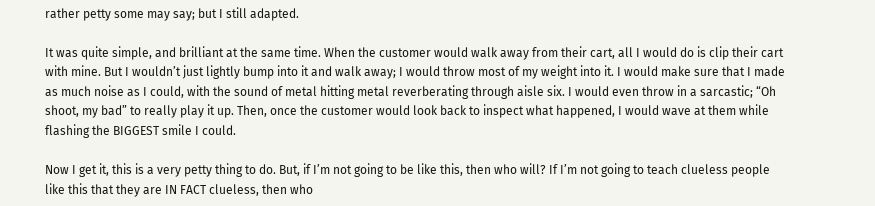rather petty some may say; but I still adapted.

It was quite simple, and brilliant at the same time. When the customer would walk away from their cart, all I would do is clip their cart with mine. But I wouldn’t just lightly bump into it and walk away; I would throw most of my weight into it. I would make sure that I made as much noise as I could, with the sound of metal hitting metal reverberating through aisle six. I would even throw in a sarcastic; “Oh shoot, my bad” to really play it up. Then, once the customer would look back to inspect what happened, I would wave at them while flashing the BIGGEST smile I could.

Now I get it, this is a very petty thing to do. But, if I’m not going to be like this, then who will? If I’m not going to teach clueless people like this that they are IN FACT clueless, then who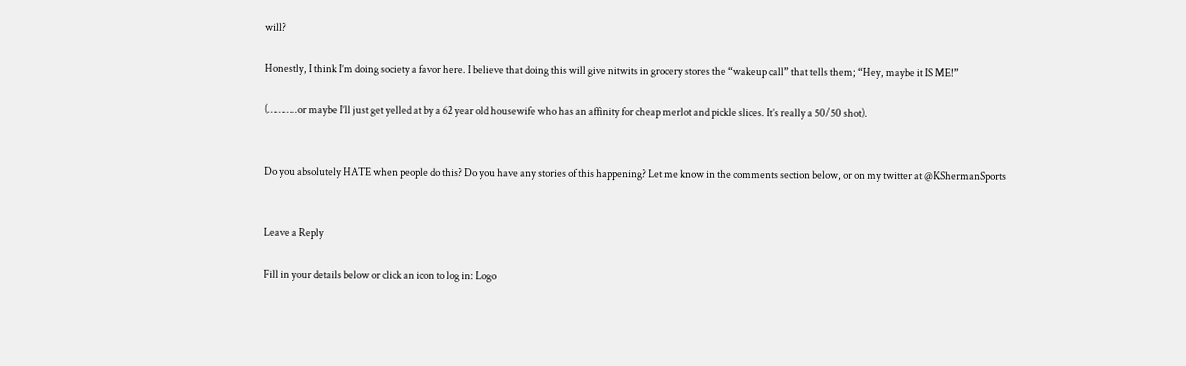will?

Honestly, I think I’m doing society a favor here. I believe that doing this will give nitwits in grocery stores the “wakeup call” that tells them; “Hey, maybe it IS ME!”

(………..or maybe I’ll just get yelled at by a 62 year old housewife who has an affinity for cheap merlot and pickle slices. It’s really a 50/50 shot).


Do you absolutely HATE when people do this? Do you have any stories of this happening? Let me know in the comments section below, or on my twitter at @KShermanSports


Leave a Reply

Fill in your details below or click an icon to log in: Logo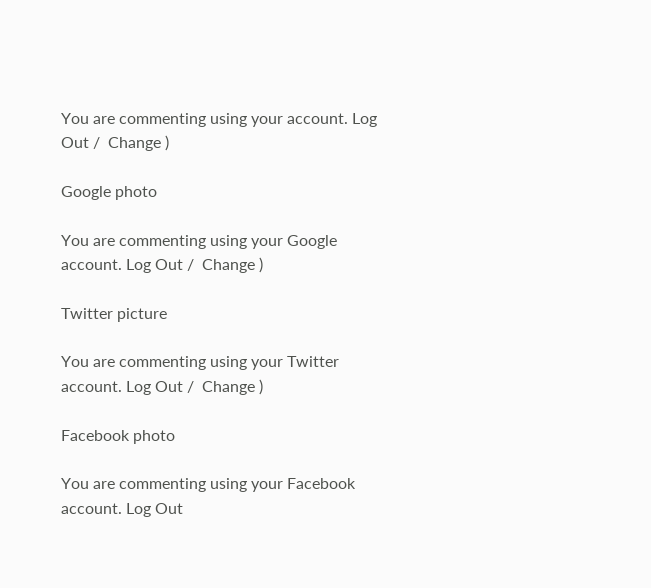You are commenting using your account. Log Out /  Change )

Google photo

You are commenting using your Google account. Log Out /  Change )

Twitter picture

You are commenting using your Twitter account. Log Out /  Change )

Facebook photo

You are commenting using your Facebook account. Log Out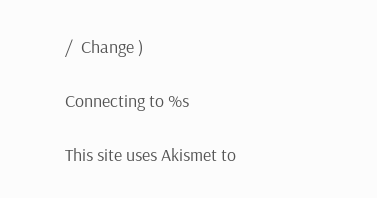/  Change )

Connecting to %s

This site uses Akismet to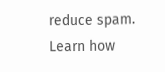reduce spam. Learn how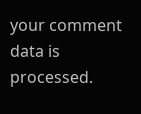your comment data is processed.